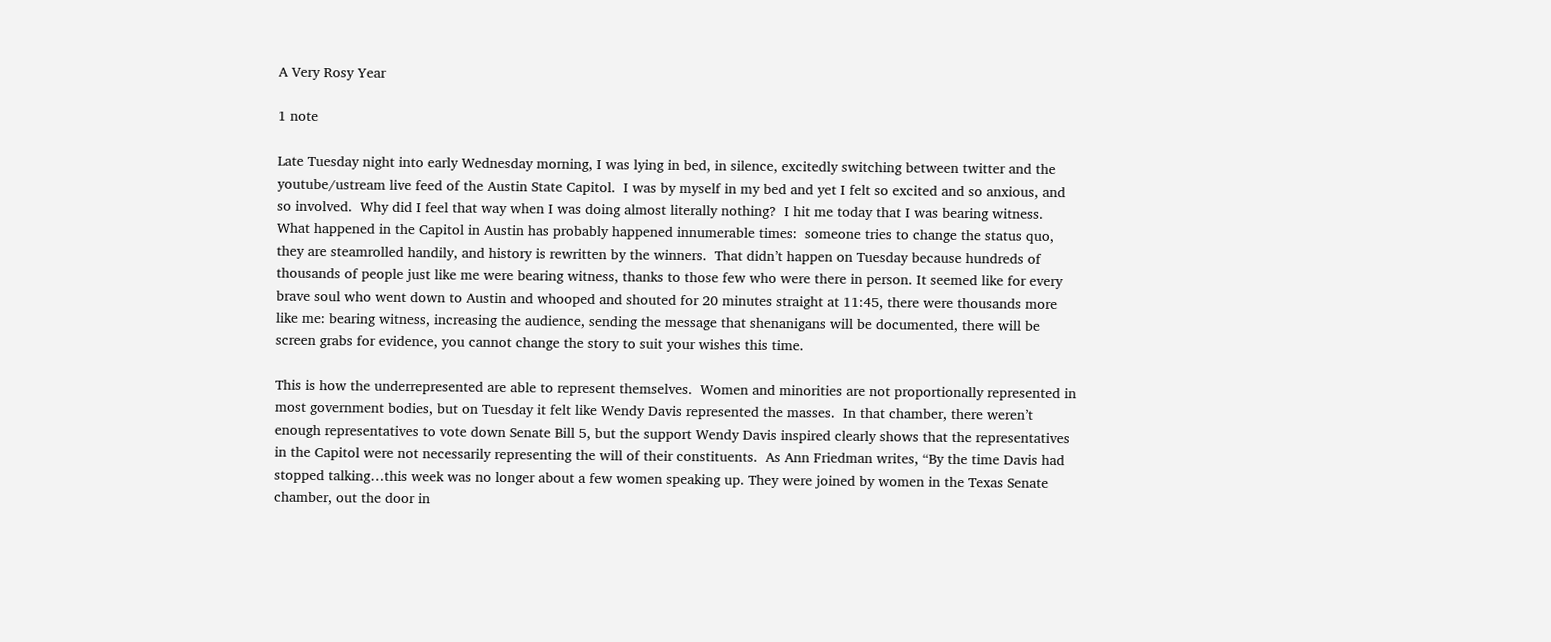A Very Rosy Year

1 note

Late Tuesday night into early Wednesday morning, I was lying in bed, in silence, excitedly switching between twitter and the youtube/ustream live feed of the Austin State Capitol.  I was by myself in my bed and yet I felt so excited and so anxious, and so involved.  Why did I feel that way when I was doing almost literally nothing?  I hit me today that I was bearing witness.  What happened in the Capitol in Austin has probably happened innumerable times:  someone tries to change the status quo, they are steamrolled handily, and history is rewritten by the winners.  That didn’t happen on Tuesday because hundreds of thousands of people just like me were bearing witness, thanks to those few who were there in person. It seemed like for every brave soul who went down to Austin and whooped and shouted for 20 minutes straight at 11:45, there were thousands more like me: bearing witness, increasing the audience, sending the message that shenanigans will be documented, there will be screen grabs for evidence, you cannot change the story to suit your wishes this time.

This is how the underrepresented are able to represent themselves.  Women and minorities are not proportionally represented in most government bodies, but on Tuesday it felt like Wendy Davis represented the masses.  In that chamber, there weren’t enough representatives to vote down Senate Bill 5, but the support Wendy Davis inspired clearly shows that the representatives in the Capitol were not necessarily representing the will of their constituents.  As Ann Friedman writes, “By the time Davis had stopped talking…this week was no longer about a few women speaking up. They were joined by women in the Texas Senate chamber, out the door in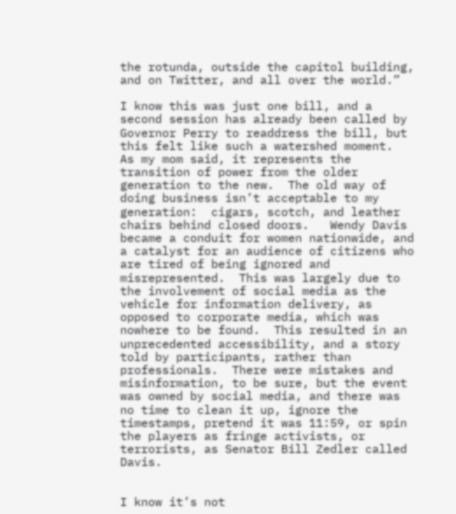the rotunda, outside the capitol building, and on Twitter, and all over the world.”

I know this was just one bill, and a second session has already been called by Governor Perry to readdress the bill, but this felt like such a watershed moment.  As my mom said, it represents the transition of power from the older generation to the new.  The old way of doing business isn’t acceptable to my generation:  cigars, scotch, and leather chairs behind closed doors.   Wendy Davis became a conduit for women nationwide, and a catalyst for an audience of citizens who are tired of being ignored and misrepresented.  This was largely due to the involvement of social media as the vehicle for information delivery, as opposed to corporate media, which was nowhere to be found.  This resulted in an unprecedented accessibility, and a story told by participants, rather than professionals.  There were mistakes and misinformation, to be sure, but the event was owned by social media, and there was no time to clean it up, ignore the timestamps, pretend it was 11:59, or spin the players as fringe activists, or terrorists, as Senator Bill Zedler called Davis.


I know it’s not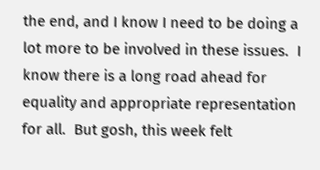the end, and I know I need to be doing a lot more to be involved in these issues.  I know there is a long road ahead for equality and appropriate representation for all.  But gosh, this week felt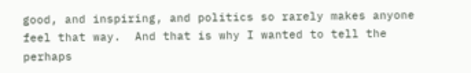good, and inspiring, and politics so rarely makes anyone feel that way.  And that is why I wanted to tell the perhaps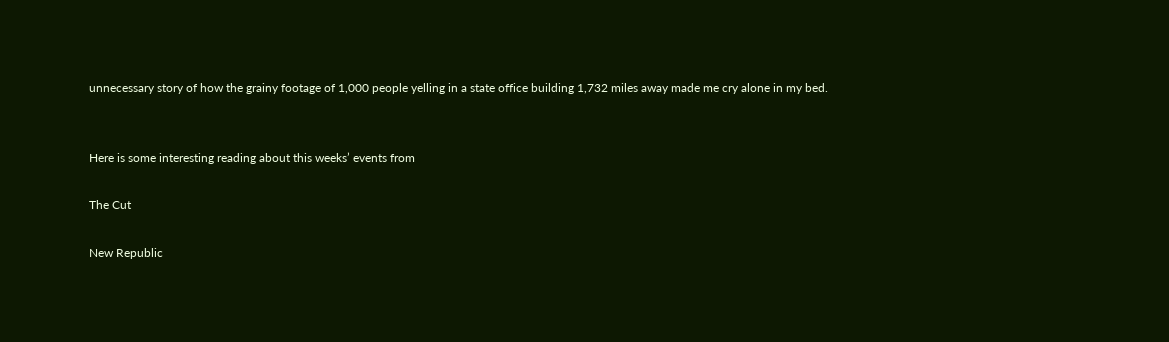unnecessary story of how the grainy footage of 1,000 people yelling in a state office building 1,732 miles away made me cry alone in my bed.


Here is some interesting reading about this weeks’ events from

The Cut

New Republic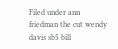Filed under ann friedman the cut wendy davis sb5 bill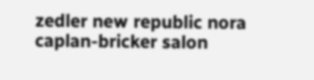zedler new republic nora caplan-bricker salon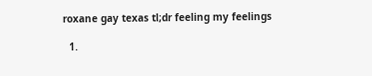roxane gay texas tl;dr feeling my feelings

  1.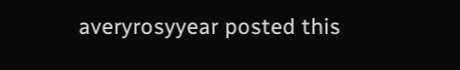averyrosyyear posted this